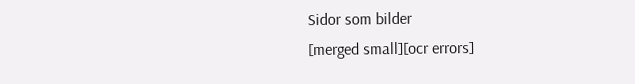Sidor som bilder
[merged small][ocr errors]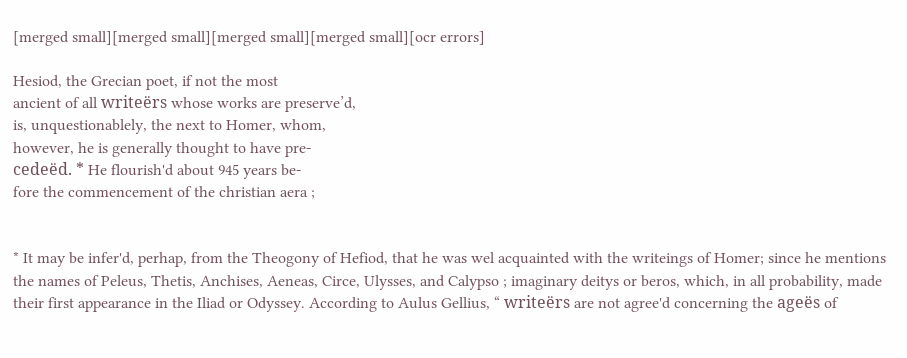[merged small][merged small][merged small][merged small][ocr errors]

Hesiod, the Grecian poet, if not the most
ancient of all writeërs whose works are preserve’d,
is, unquestionablely, the next to Homer, whom,
however, he is generally thought to have pre-
cedeëd. * He flourish'd about 945 years be-
fore the commencement of the christian aera ;


* It may be infer'd, perhap, from the Theogony of Hefiod, that he was wel acquainted with the writeings of Homer; since he mentions the names of Peleus, Thetis, Anchises, Aeneas, Circe, Ulysses, and Calypso ; imaginary deitys or beros, which, in all probability, made their first appearance in the Iliad or Odyssey. According to Aulus Gellius, “ writeërs are not agree'd concerning the ageës of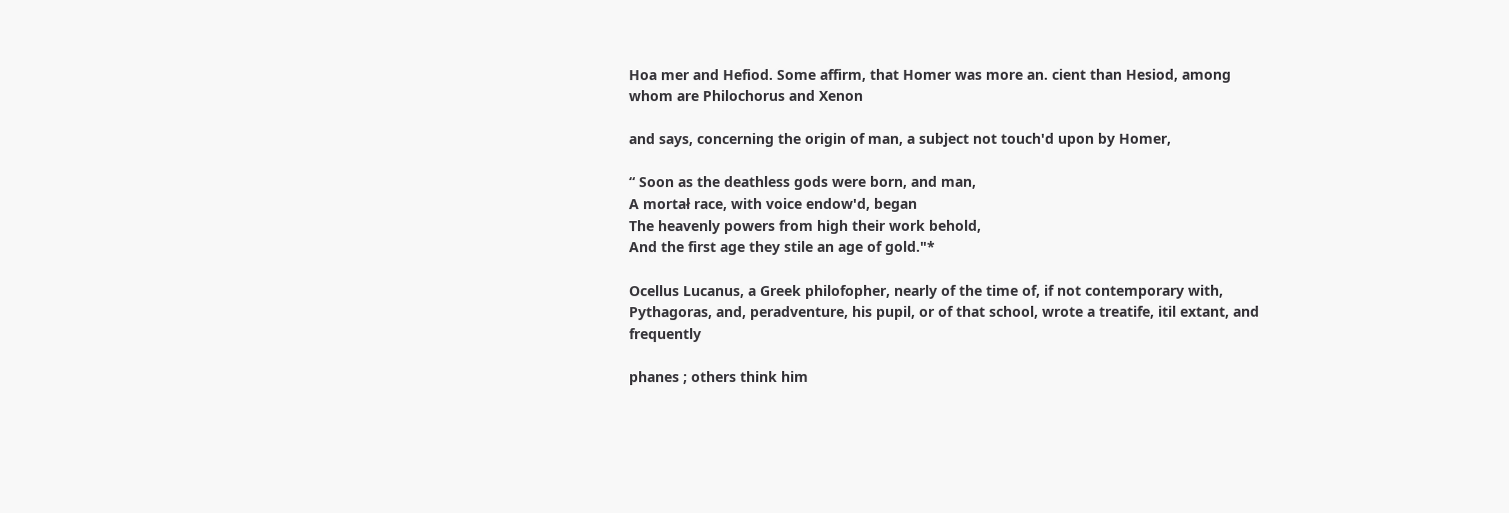Hoa mer and Hefiod. Some affirm, that Homer was more an. cient than Hesiod, among whom are Philochorus and Xenon

and says, concerning the origin of man, a subject not touch'd upon by Homer,

“ Soon as the deathless gods were born, and man,
A mortał race, with voice endow'd, began
The heavenly powers from high their work behold,
And the first age they stile an age of gold."*

Ocellus Lucanus, a Greek philofopher, nearly of the time of, if not contemporary with, Pythagoras, and, peradventure, his pupil, or of that school, wrote a treatife, itil extant, and frequently

phanes ; others think him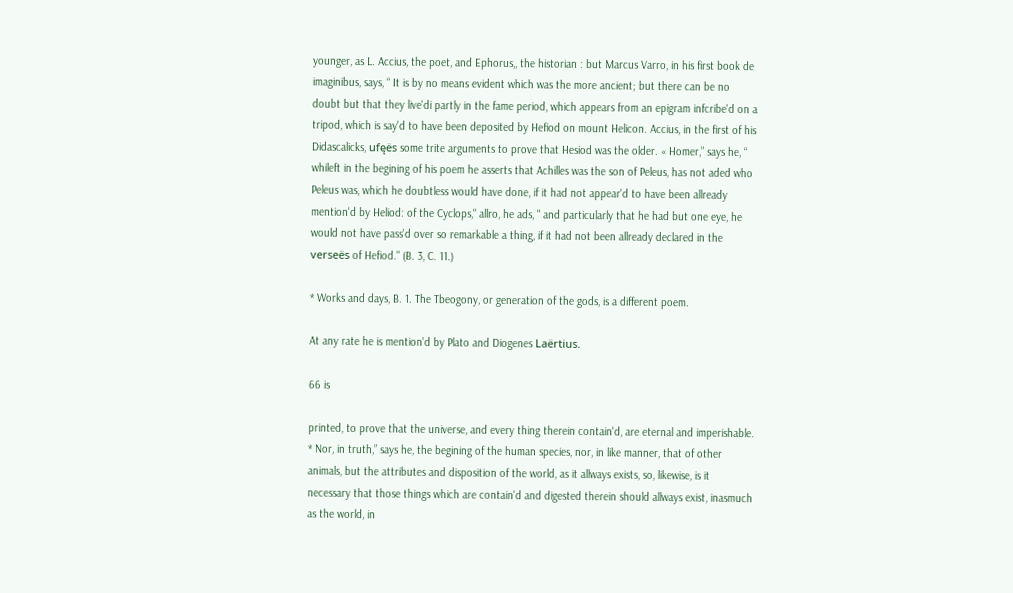younger, as L. Accius, the poet, and Ephorus,, the historian : but Marcus Varro, in his first book de imaginibus, says, “ It is by no means evident which was the more ancient; but there can be no doubt but that they live'di partly in the fame period, which appears from an epigram infcribe'd on a tripod, which is say'd to have been deposited by Hefiod on mount Helicon. Accius, in the first of his Didascalicks, ufęës some trite arguments to prove that Hesiod was the older. « Homer,” says he, “ whileft in the begining of his poem he asserts that Achilles was the son of Peleus, has not aded who Peleus was, which he doubtless would have done, if it had not appear'd to have been allready mention'd by Heliod: of the Cyclops," allro, he ads, " and particularly that he had but one eye, he would not have pass'd over so remarkable a thing, if it had not been allready declared in the verseës of Hefiod." (B. 3, C. 11.)

* Works and days, B. 1. The Tbeogony, or generation of the gods, is a different poem.

At any rate he is mention'd by Plato and Diogenes Laërtius.

66 is

printed, to prove that the universe, and every thing therein contain'd, are eternal and imperishable. * Nor, in truth,” says he, the begining of the human species, nor, in like manner, that of other animals, but the attributes and disposition of the world, as it allways exists, so, likewise, is it necessary that those things which are contain'd and digested therein should allways exist, inasmuch as the world, in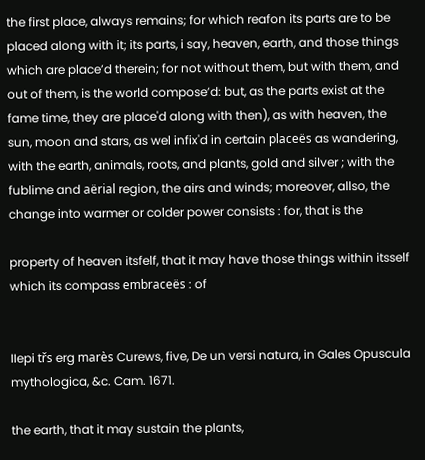the first place, always remains; for which reafon its parts are to be placed along with it; its parts, i say, heaven, earth, and those things which are place’d therein; for not without them, but with them, and out of them, is the world compose’d: but, as the parts exist at the fame time, they are place'd along with then), as with heaven, the sun, moon and stars, as wel infix'd in certain placeës as wandering, with the earth, animals, roots, and plants, gold and silver ; with the fublime and aërial region, the airs and winds; moreover, allso, the change into warmer or colder power consists : for, that is the

property of heaven itsfelf, that it may have those things within itsself which its compass embraceës : of


IIepi třs erg marès Curews, five, De un versi natura, in Gales Opuscula mythologica, &c. Cam. 1671.

the earth, that it may sustain the plants,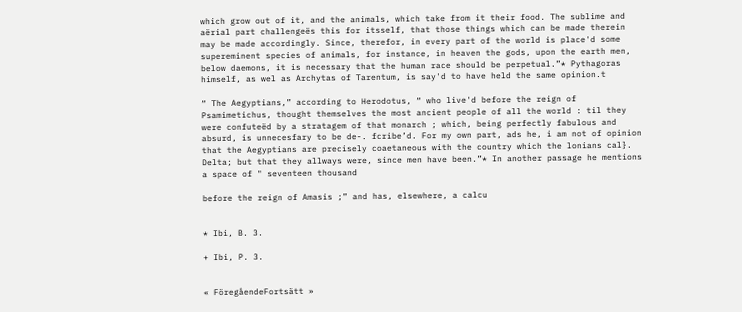which grow out of it, and the animals, which take from it their food. The sublime and aërial part challengeës this for itsself, that those things which can be made therein may be made accordingly. Since, therefor, in every part of the world is place'd some supereminent species of animals, for instance, in heaven the gods, upon the earth men, below daemons, it is necessary that the human race should be perpetual.”* Pythagoras himself, as wel as Archytas of Tarentum, is say'd to have held the same opinion.t

“ The Aegyptians,” according to Herodotus, “ who live'd before the reign of Psamimetichus, thought themselves the most ancient people of all the world : til they were confuteëd by a stratagem of that monarch ; which, being perfectly fabulous and absurd, is unnecesfary to be de-. fcribe’d. For my own part, ads he, i am not of opinion that the Aegyptians are precisely coaetaneous with the country which the lonians cal}. Delta; but that they allways were, since men have been.”* In another passage he mentions a space of " seventeen thousand

before the reign of Amasis ;” and has, elsewhere, a calcu


* Ibi, B. 3.

+ Ibi, P. 3.


« FöregåendeFortsätt »